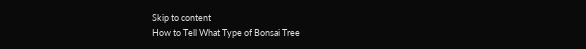Skip to content
How to Tell What Type of Bonsai Tree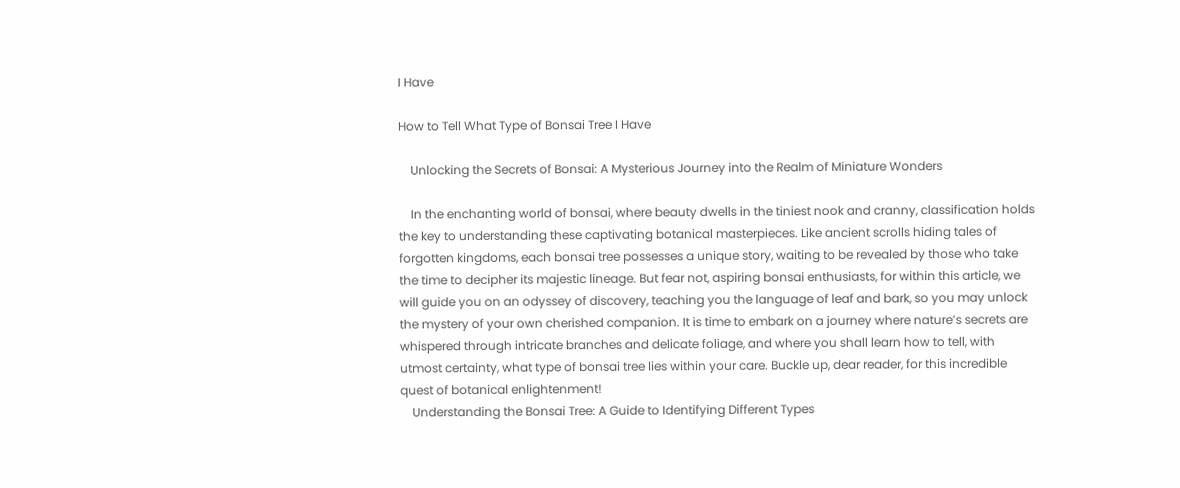I Have

How to Tell What Type of Bonsai Tree I Have

    Unlocking the Secrets of Bonsai: A Mysterious Journey into the Realm of Miniature Wonders

    In the enchanting world of bonsai, where beauty dwells in the tiniest nook and cranny, classification holds the key to understanding these captivating botanical masterpieces. Like ancient scrolls hiding tales of forgotten kingdoms, each bonsai tree possesses a unique story, waiting to be revealed by those who take the time to decipher its majestic lineage. But fear not, aspiring bonsai enthusiasts, for within this article, we will guide you on an odyssey of discovery, teaching you the language of leaf and bark, so you may unlock the mystery of your own cherished companion. It is time to embark on a journey where nature’s secrets are whispered through intricate branches and delicate foliage, and where you shall learn how to tell, with utmost certainty, what type of bonsai tree lies within your care. Buckle up, dear reader, for this incredible quest of botanical enlightenment!
    Understanding the Bonsai Tree: A Guide to Identifying Different Types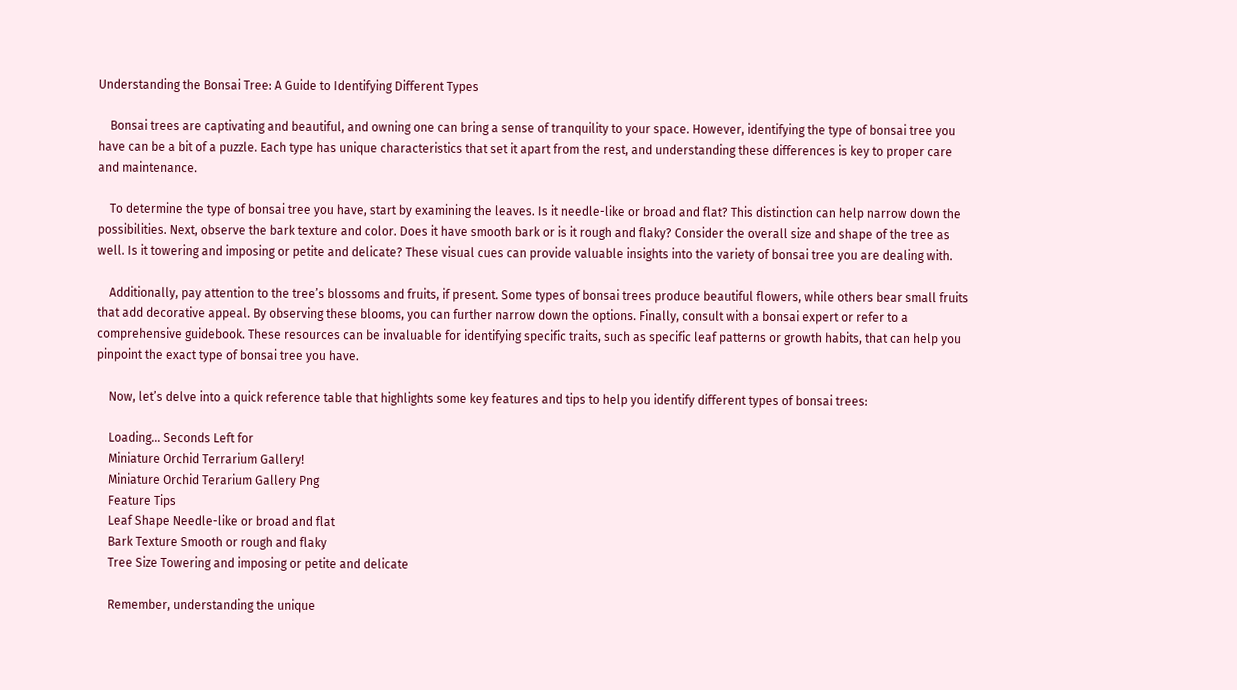Understanding the Bonsai Tree: A Guide to Identifying Different Types

    Bonsai trees are captivating and beautiful, and owning one can bring a sense of tranquility to your space. However, identifying the type of bonsai tree you have can be a bit of a puzzle. Each type has unique characteristics that set it apart from the rest, and understanding these differences is key to proper care and maintenance.

    To determine the type of bonsai tree you have, start by examining the leaves. Is it needle-like or broad and flat? This distinction can help narrow down the possibilities. Next, observe the bark texture and color. Does it have smooth bark or is it rough and flaky? Consider the overall size and shape of the tree as well. Is it towering and imposing or petite and delicate? These visual cues can provide valuable insights into the variety of bonsai tree you are dealing with.

    Additionally, pay attention to the tree’s blossoms and fruits, if present. Some types of bonsai trees produce beautiful flowers, while others bear small fruits that add decorative appeal. By observing these blooms, you can further narrow down the options. Finally, consult with a bonsai expert or refer to a comprehensive guidebook. These resources can be invaluable for identifying specific traits, such as specific leaf patterns or growth habits, that can help you pinpoint the exact type of bonsai tree you have.

    Now, let’s delve into a quick reference table that highlights some key features and tips to help you identify different types of bonsai trees:

    Loading... Seconds Left for
    Miniature Orchid Terrarium Gallery!
    Miniature Orchid Terarium Gallery Png
    Feature Tips
    Leaf Shape Needle-like or broad and flat
    Bark Texture Smooth or rough and flaky
    Tree Size Towering and imposing or petite and delicate

    Remember, understanding the unique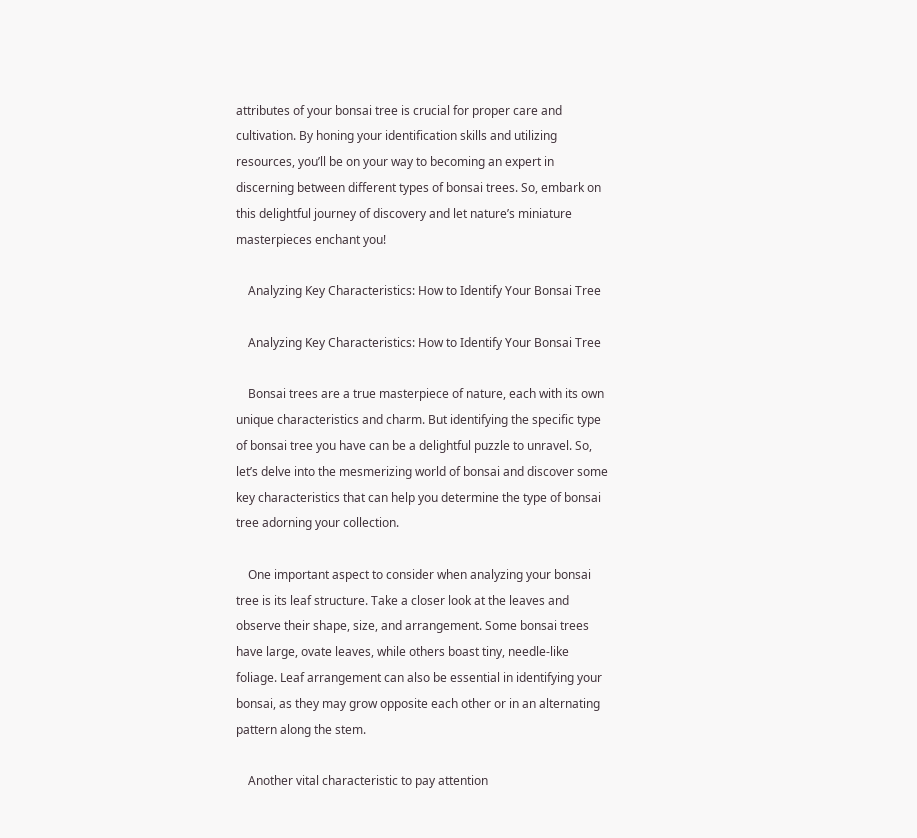attributes of your bonsai tree is crucial for proper care and cultivation. By honing your identification skills and utilizing resources, you’ll be on your way to becoming an expert in discerning between different types of bonsai trees. So, embark on this delightful journey of discovery and let nature’s miniature masterpieces enchant you!

    Analyzing Key Characteristics: How to Identify Your Bonsai Tree

    Analyzing Key Characteristics: How to Identify Your Bonsai Tree

    Bonsai trees are a true masterpiece of nature, each with its own unique characteristics and charm. But identifying the specific type of bonsai tree you have can be a delightful puzzle to unravel. So, let’s delve into the mesmerizing world of bonsai and discover some key characteristics that can help you determine the type of bonsai tree adorning your collection.

    One important aspect to consider when analyzing your bonsai tree is its leaf structure. Take a closer look at the leaves and observe their shape, size, and arrangement. Some bonsai trees have large, ovate leaves, while others boast tiny, needle-like foliage. Leaf arrangement can also be essential in identifying your bonsai, as they may grow opposite each other or in an alternating pattern along the stem.

    Another vital characteristic to pay attention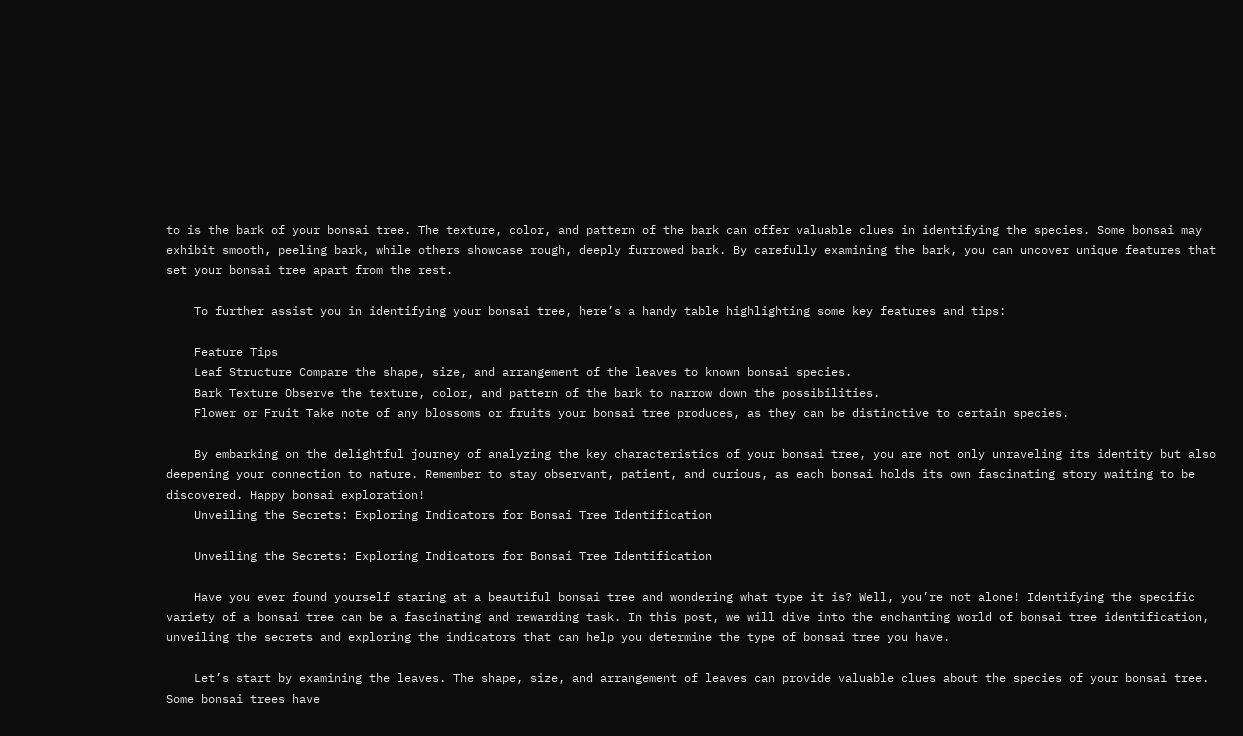to is the bark of your bonsai tree. The texture, color, and pattern of the bark can offer valuable clues in identifying the species. Some bonsai may exhibit smooth, peeling bark, while others showcase rough, deeply furrowed bark. By carefully examining the bark, you can uncover unique features that set your bonsai tree apart from the rest.

    To further assist you in identifying your bonsai tree, here’s a handy table highlighting some key features and tips:

    Feature Tips
    Leaf Structure Compare the shape, size, and arrangement of the leaves to known bonsai species.
    Bark Texture Observe the texture, color, and pattern of the bark to narrow down the possibilities.
    Flower or Fruit Take note of any blossoms or fruits your bonsai tree produces, as they can be distinctive to certain species.

    By embarking on the delightful journey of analyzing the key characteristics of your bonsai tree, you are not only unraveling its identity but also deepening your connection to nature. Remember to stay observant, patient, and curious, as each bonsai holds its own fascinating story waiting to be discovered. Happy bonsai exploration!
    Unveiling the Secrets: Exploring Indicators for Bonsai Tree Identification

    Unveiling the Secrets: Exploring Indicators for Bonsai Tree Identification

    Have you ever found yourself staring at a beautiful bonsai tree and wondering what type it is? Well, you’re not alone! Identifying the specific variety of a bonsai tree can be a fascinating and rewarding task. In this post, we will dive into the enchanting world of bonsai tree identification, unveiling the secrets and exploring the indicators that can help you determine the type of bonsai tree you have.

    Let’s start by examining the leaves. The shape, size, and arrangement of leaves can provide valuable clues about the species of your bonsai tree. Some bonsai trees have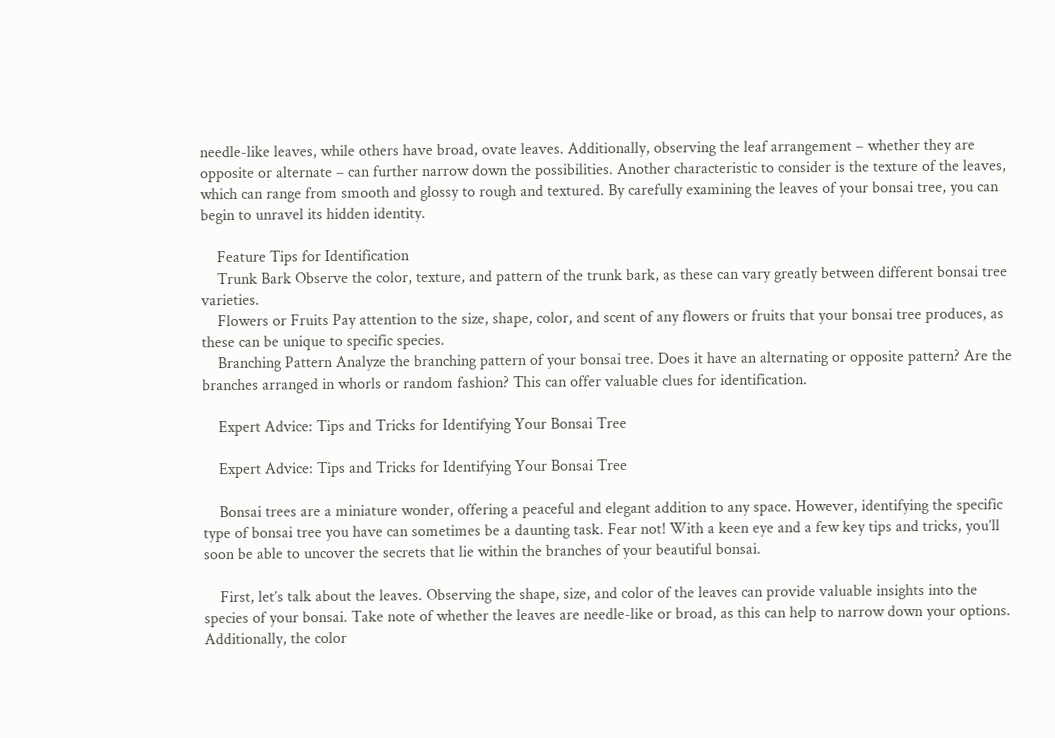needle-like leaves, while others have broad, ovate leaves. Additionally, observing the leaf arrangement – whether they are opposite or alternate – can further narrow down the possibilities. Another characteristic to consider is the texture of the leaves, which can range from smooth and glossy to rough and textured. By carefully examining the leaves of your bonsai tree, you can begin to unravel its hidden identity.

    Feature Tips for Identification
    Trunk Bark Observe the color, texture, and pattern of the trunk bark, as these can vary greatly between different bonsai tree varieties.
    Flowers or Fruits Pay attention to the size, shape, color, and scent of any flowers or fruits that your bonsai tree produces, as these can be unique to specific species.
    Branching Pattern Analyze the branching pattern of your bonsai tree. Does it have an alternating or opposite pattern? Are the branches arranged in whorls or random fashion? This can offer valuable clues for identification.

    Expert Advice: Tips and Tricks for Identifying Your Bonsai Tree

    Expert Advice: Tips and Tricks for Identifying Your Bonsai Tree

    Bonsai trees are a miniature wonder, offering a peaceful and elegant addition to any space. However, identifying the specific type of bonsai tree you have can sometimes be a daunting task. Fear not! With a keen eye and a few key tips and tricks, you’ll soon be able to uncover the secrets that lie within the branches of your beautiful bonsai.

    First, let’s talk about the leaves. Observing the shape, size, and color of the leaves can provide valuable insights into the species of your bonsai. Take note of whether the leaves are needle-like or broad, as this can help to narrow down your options. Additionally, the color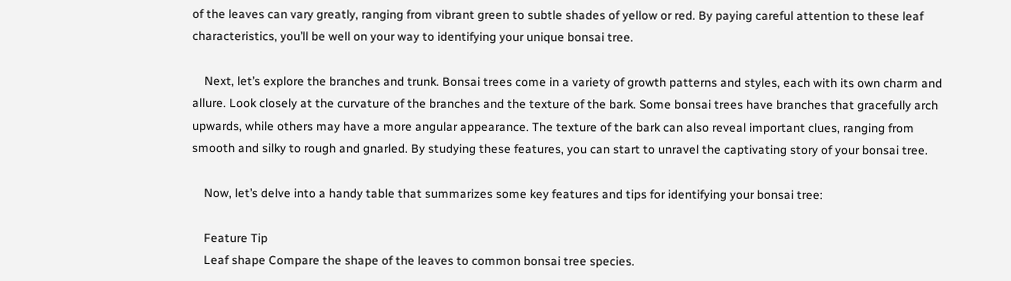of the leaves can vary greatly, ranging from vibrant green to subtle shades of yellow or red. By paying careful attention to these leaf characteristics, you’ll be well on your way to identifying your unique bonsai tree.

    Next, let’s explore the branches and trunk. Bonsai trees come in a variety of growth patterns and styles, each with its own charm and allure. Look closely at the curvature of the branches and the texture of the bark. Some bonsai trees have branches that gracefully arch upwards, while others may have a more angular appearance. The texture of the bark can also reveal important clues, ranging from smooth and silky to rough and gnarled. By studying these features, you can start to unravel the captivating story of your bonsai tree.

    Now, let’s delve into a handy table that summarizes some key features and tips for identifying your bonsai tree:

    Feature Tip
    Leaf shape Compare the shape of the leaves to common bonsai tree species.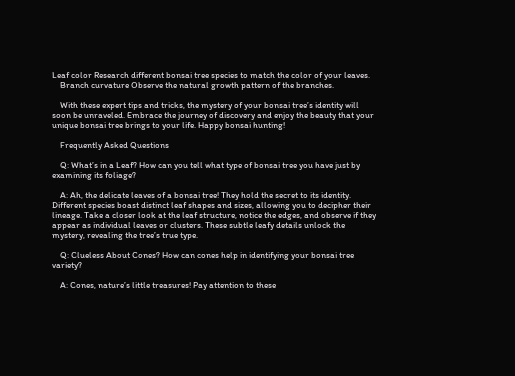Leaf color Research different bonsai tree species to match the color of your leaves.
    Branch curvature Observe the natural growth pattern of the branches.

    With these expert tips and tricks, the mystery of your bonsai tree’s identity will soon be unraveled. Embrace the journey of discovery and enjoy the beauty that your unique bonsai tree brings to your life. Happy bonsai hunting!

    Frequently Asked Questions

    Q: What’s in a Leaf? How can you tell what type of bonsai tree you have just by examining its foliage?

    A: Ah, the delicate leaves of a bonsai tree! They hold the secret to its identity. Different species boast distinct leaf shapes and sizes, allowing you to decipher their lineage. Take a closer look at the leaf structure, notice the edges, and observe if they appear as individual leaves or clusters. These subtle leafy details unlock the mystery, revealing the tree’s true type.

    Q: Clueless About Cones? How can cones help in identifying your bonsai tree variety?

    A: Cones, nature’s little treasures! Pay attention to these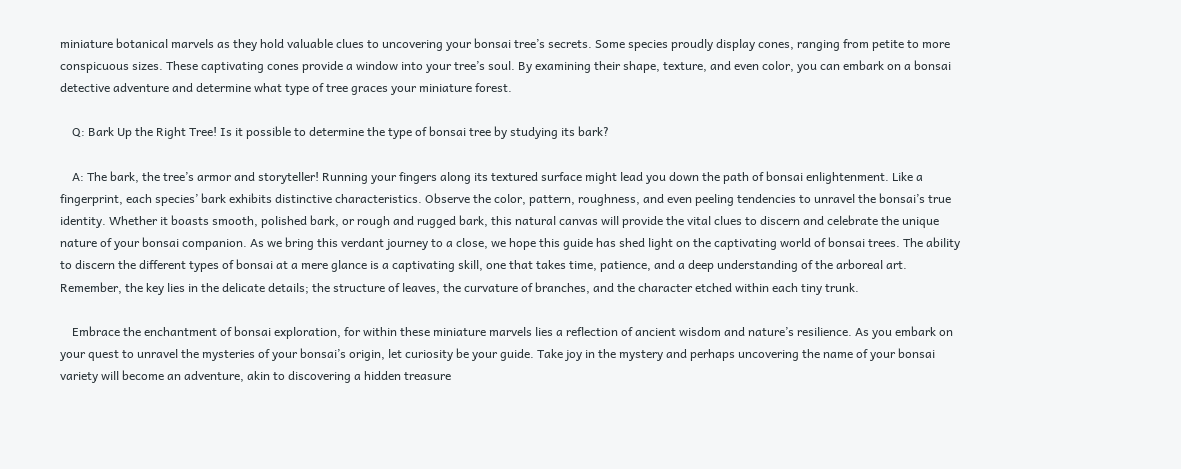miniature botanical marvels as they hold valuable clues to uncovering your bonsai tree’s secrets. Some species proudly display cones, ranging from petite to more conspicuous sizes. These captivating cones provide a window into your tree’s soul. By examining their shape, texture, and even color, you can embark on a bonsai detective adventure and determine what type of tree graces your miniature forest.

    Q: Bark Up the Right Tree! Is it possible to determine the type of bonsai tree by studying its bark?

    A: The bark, the tree’s armor and storyteller! Running your fingers along its textured surface might lead you down the path of bonsai enlightenment. Like a fingerprint, each species’ bark exhibits distinctive characteristics. Observe the color, pattern, roughness, and even peeling tendencies to unravel the bonsai’s true identity. Whether it boasts smooth, polished bark, or rough and rugged bark, this natural canvas will provide the vital clues to discern and celebrate the unique nature of your bonsai companion. As we bring this verdant journey to a close, we hope this guide has shed light on the captivating world of bonsai trees. The ability to discern the different types of bonsai at a mere glance is a captivating skill, one that takes time, patience, and a deep understanding of the arboreal art. Remember, the key lies in the delicate details; the structure of leaves, the curvature of branches, and the character etched within each tiny trunk.

    Embrace the enchantment of bonsai exploration, for within these miniature marvels lies a reflection of ancient wisdom and nature’s resilience. As you embark on your quest to unravel the mysteries of your bonsai’s origin, let curiosity be your guide. Take joy in the mystery and perhaps uncovering the name of your bonsai variety will become an adventure, akin to discovering a hidden treasure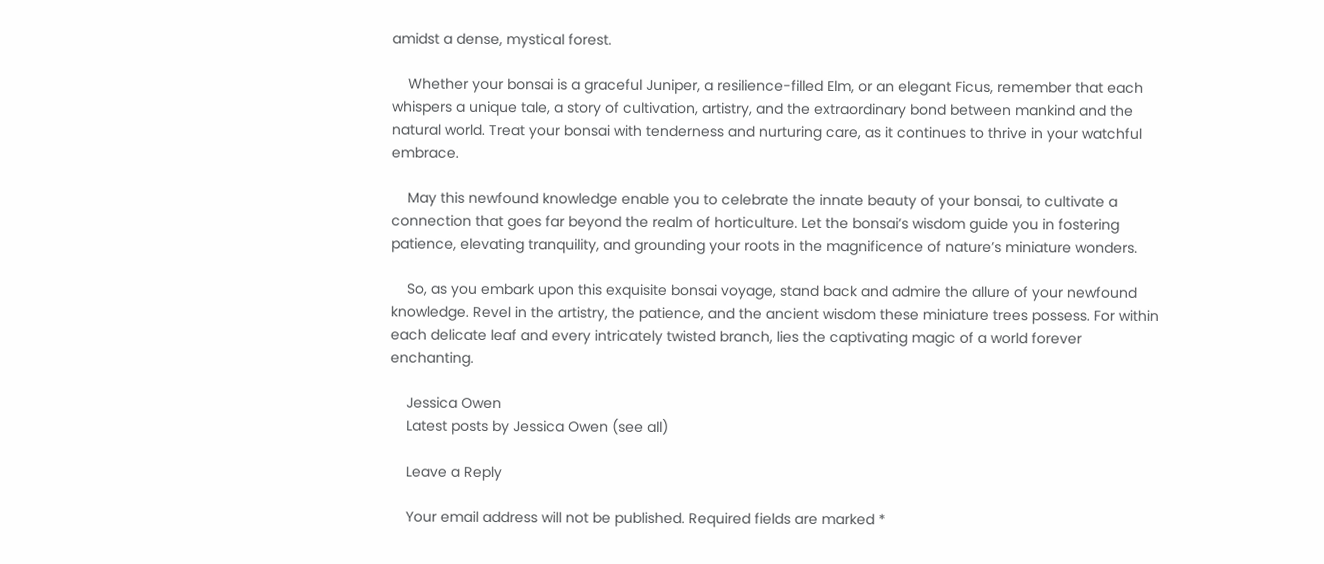amidst a dense, mystical forest.

    Whether your bonsai is a graceful Juniper, a resilience-filled Elm, or an elegant Ficus, remember that each whispers a unique tale, a story of cultivation, artistry, and the extraordinary bond between mankind and the natural world. Treat your bonsai with tenderness and nurturing care, as it continues to thrive in your watchful embrace.

    May this newfound knowledge enable you to celebrate the innate beauty of your bonsai, to cultivate a connection that goes far beyond the realm of horticulture. Let the bonsai’s wisdom guide you in fostering patience, elevating tranquility, and grounding your roots in the magnificence of nature’s miniature wonders.

    So, as you embark upon this exquisite bonsai voyage, stand back and admire the allure of your newfound knowledge. Revel in the artistry, the patience, and the ancient wisdom these miniature trees possess. For within each delicate leaf and every intricately twisted branch, lies the captivating magic of a world forever enchanting.

    Jessica Owen
    Latest posts by Jessica Owen (see all)

    Leave a Reply

    Your email address will not be published. Required fields are marked *